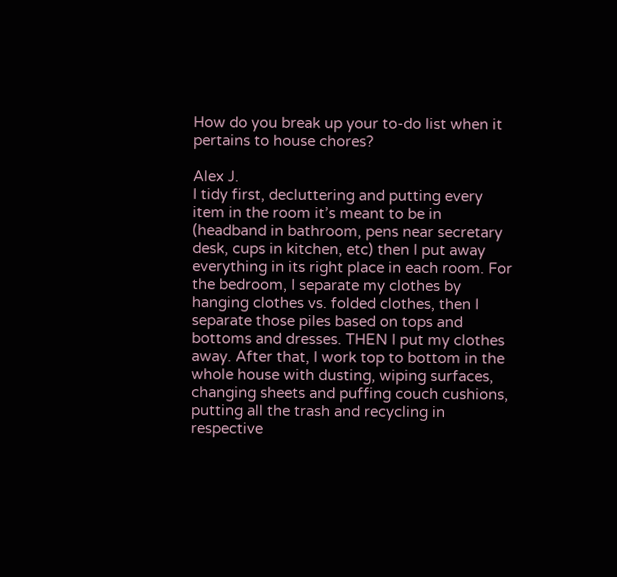How do you break up your to-do list when it pertains to house chores?

Alex J.
I tidy first, decluttering and putting every item in the room it’s meant to be in (headband in bathroom, pens near secretary desk, cups in kitchen, etc) then I put away everything in its right place in each room. For the bedroom, I separate my clothes by hanging clothes vs. folded clothes, then I separate those piles based on tops and bottoms and dresses. THEN I put my clothes away. After that, I work top to bottom in the whole house with dusting, wiping surfaces, changing sheets and puffing couch cushions, putting all the trash and recycling in respective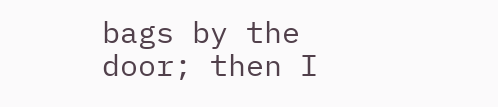bags by the door; then I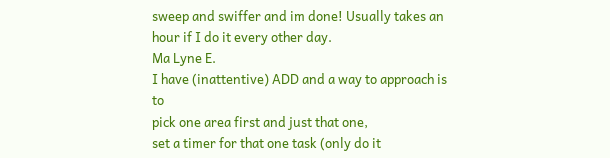sweep and swiffer and im done! Usually takes an hour if I do it every other day.
Ma Lyne E.
I have (inattentive) ADD and a way to approach is to
pick one area first and just that one,
set a timer for that one task (only do it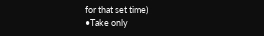for that set time)
•Take only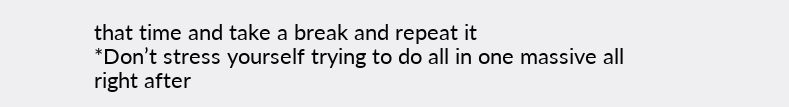that time and take a break and repeat it
*Don’t stress yourself trying to do all in one massive all right after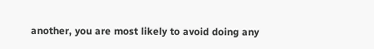another, you are most likely to avoid doing any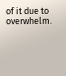of it due to overwhelm.